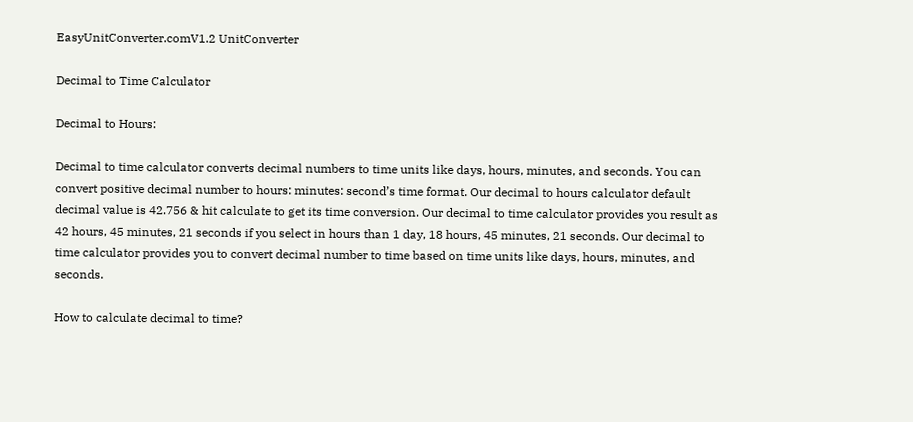EasyUnitConverter.comV1.2 UnitConverter

Decimal to Time Calculator

Decimal to Hours:

Decimal to time calculator converts decimal numbers to time units like days, hours, minutes, and seconds. You can convert positive decimal number to hours: minutes: second’s time format. Our decimal to hours calculator default decimal value is 42.756 & hit calculate to get its time conversion. Our decimal to time calculator provides you result as 42 hours, 45 minutes, 21 seconds if you select in hours than 1 day, 18 hours, 45 minutes, 21 seconds. Our decimal to time calculator provides you to convert decimal number to time based on time units like days, hours, minutes, and seconds.

How to calculate decimal to time?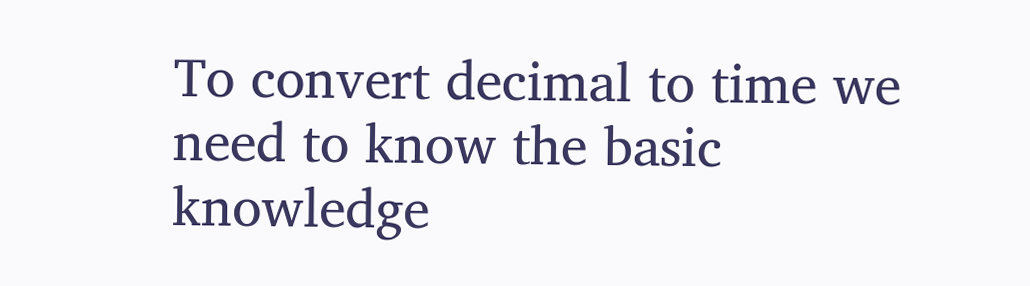To convert decimal to time we need to know the basic knowledge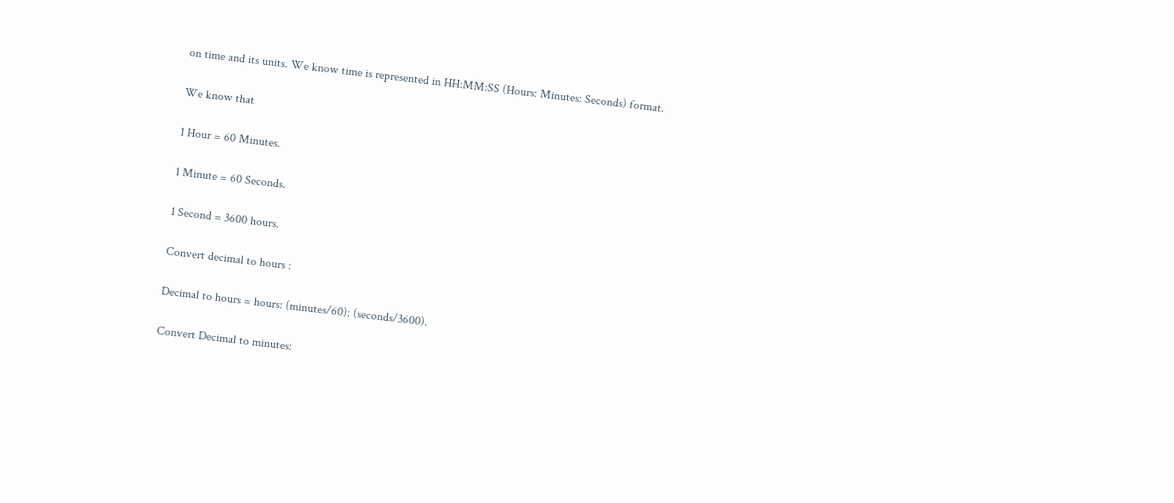on time and its units. We know time is represented in HH:MM:SS (Hours: Minutes: Seconds) format.

We know that

1 Hour = 60 Minutes.

1 Minute = 60 Seconds.

1 Second = 3600 hours.

Convert decimal to hours :

Decimal to hours = hours: (minutes/60): (seconds/3600).

Convert Decimal to minutes: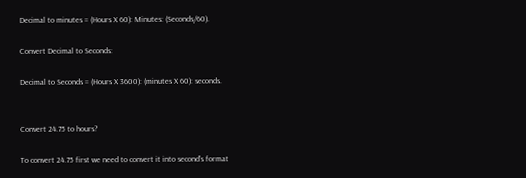Decimal to minutes = (Hours X 60): Minutes: (Seconds/60).

Convert Decimal to Seconds:

Decimal to Seconds = (Hours X 3600): (minutes X 60): seconds.


Convert 24.75 to hours?

To convert 24.75 first we need to convert it into second’s format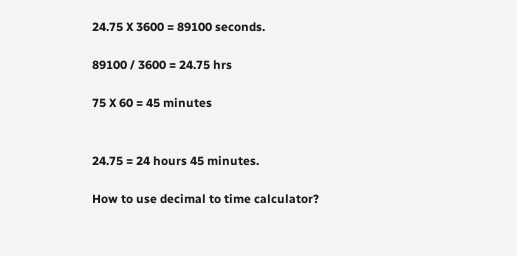24.75 X 3600 = 89100 seconds.

89100 / 3600 = 24.75 hrs

75 X 60 = 45 minutes


24.75 = 24 hours 45 minutes.

How to use decimal to time calculator?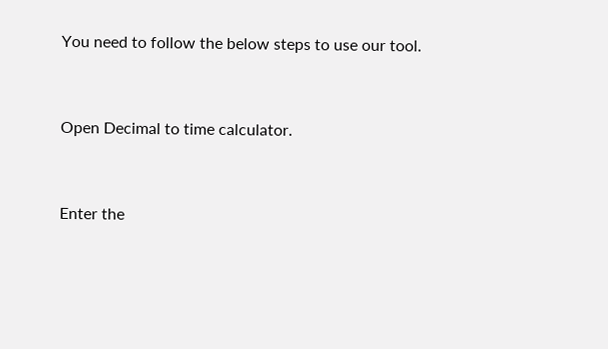You need to follow the below steps to use our tool.


Open Decimal to time calculator.


Enter the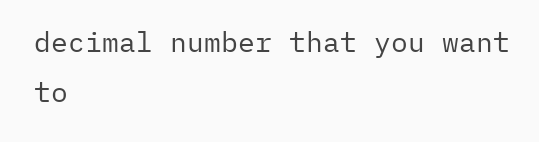decimal number that you want to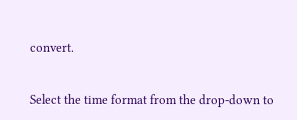convert.


Select the time format from the drop-down to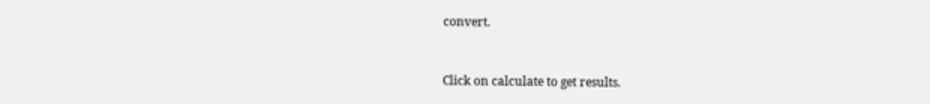convert.


Click on calculate to get results.